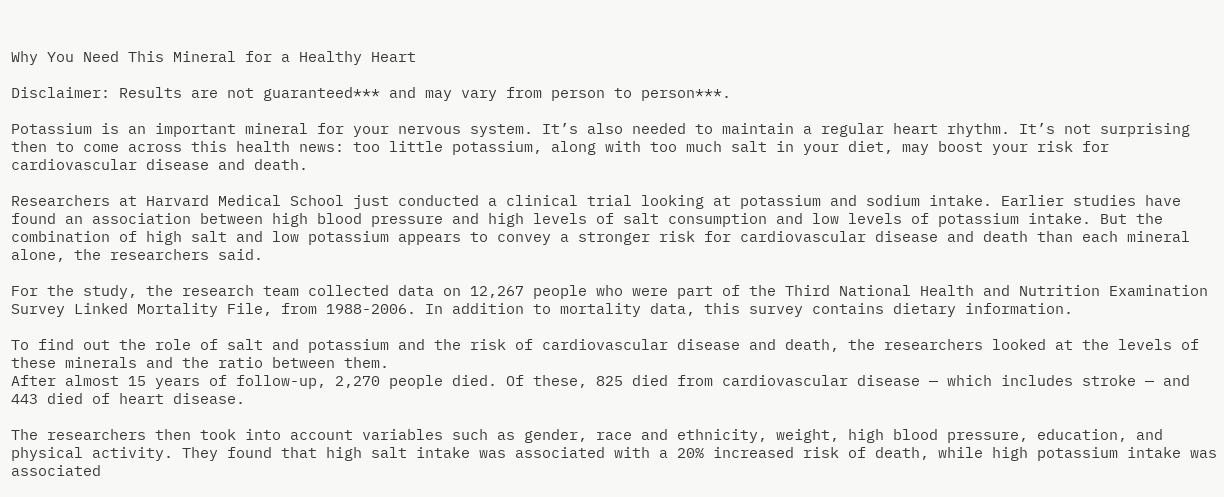Why You Need This Mineral for a Healthy Heart

Disclaimer: Results are not guaranteed*** and may vary from person to person***.

Potassium is an important mineral for your nervous system. It’s also needed to maintain a regular heart rhythm. It’s not surprising then to come across this health news: too little potassium, along with too much salt in your diet, may boost your risk for cardiovascular disease and death.

Researchers at Harvard Medical School just conducted a clinical trial looking at potassium and sodium intake. Earlier studies have found an association between high blood pressure and high levels of salt consumption and low levels of potassium intake. But the combination of high salt and low potassium appears to convey a stronger risk for cardiovascular disease and death than each mineral alone, the researchers said.

For the study, the research team collected data on 12,267 people who were part of the Third National Health and Nutrition Examination Survey Linked Mortality File, from 1988-2006. In addition to mortality data, this survey contains dietary information.

To find out the role of salt and potassium and the risk of cardiovascular disease and death, the researchers looked at the levels of these minerals and the ratio between them.
After almost 15 years of follow-up, 2,270 people died. Of these, 825 died from cardiovascular disease — which includes stroke — and 443 died of heart disease.

The researchers then took into account variables such as gender, race and ethnicity, weight, high blood pressure, education, and physical activity. They found that high salt intake was associated with a 20% increased risk of death, while high potassium intake was associated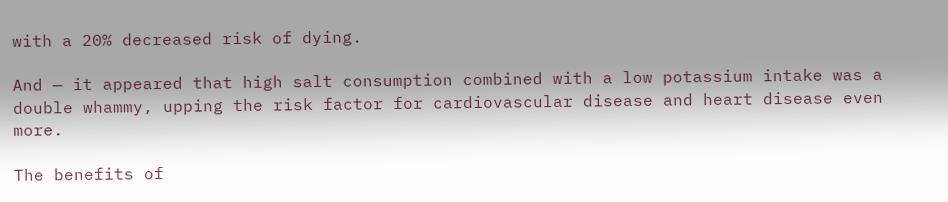with a 20% decreased risk of dying.

And — it appeared that high salt consumption combined with a low potassium intake was a double whammy, upping the risk factor for cardiovascular disease and heart disease even more.

The benefits of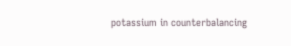potassium in counterbalancing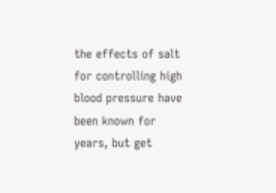the effects of salt for controlling high blood pressure have been known for years, but get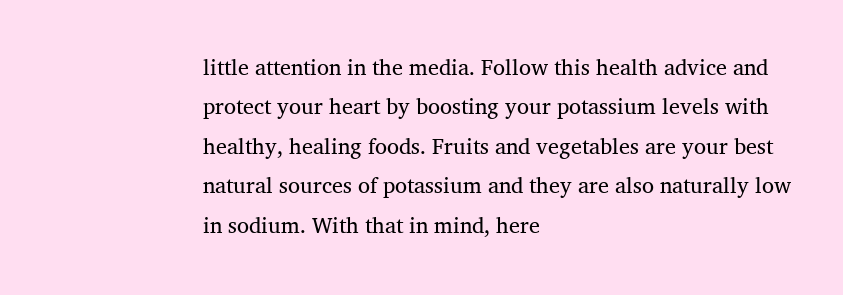little attention in the media. Follow this health advice and protect your heart by boosting your potassium levels with healthy, healing foods. Fruits and vegetables are your best natural sources of potassium and they are also naturally low in sodium. With that in mind, here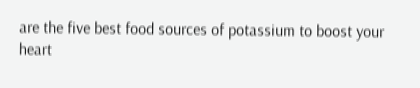are the five best food sources of potassium to boost your heart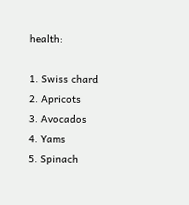health:

1. Swiss chard
2. Apricots
3. Avocados
4. Yams
5. Spinach